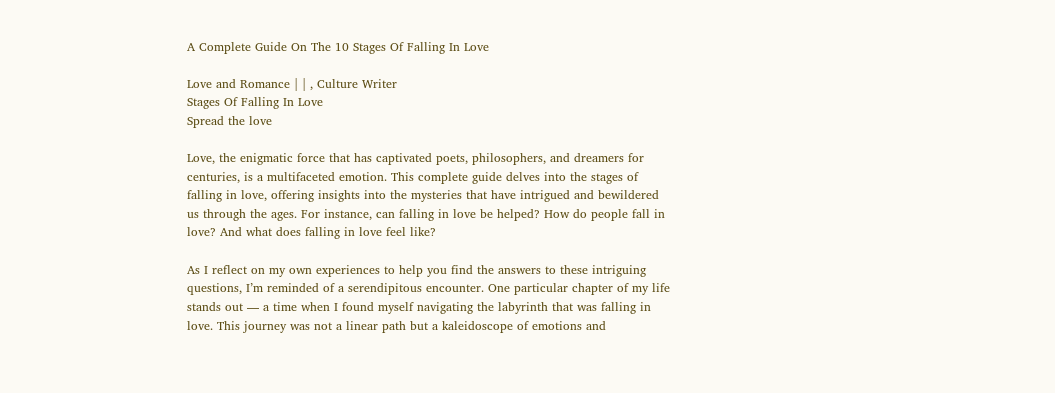A Complete Guide On The 10 Stages Of Falling In Love

Love and Romance | | , Culture Writer
Stages Of Falling In Love
Spread the love

Love, the enigmatic force that has captivated poets, philosophers, and dreamers for centuries, is a multifaceted emotion. This complete guide delves into the stages of falling in love, offering insights into the mysteries that have intrigued and bewildered us through the ages. For instance, can falling in love be helped? How do people fall in love? And what does falling in love feel like?

As I reflect on my own experiences to help you find the answers to these intriguing questions, I’m reminded of a serendipitous encounter. One particular chapter of my life stands out — a time when I found myself navigating the labyrinth that was falling in love. This journey was not a linear path but a kaleidoscope of emotions and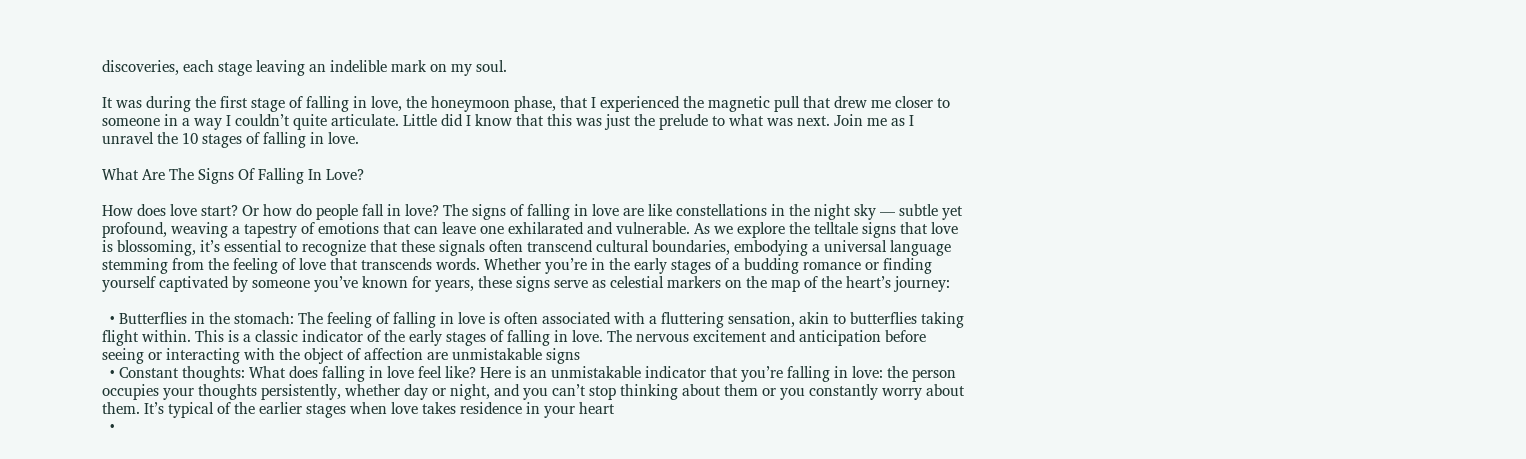discoveries, each stage leaving an indelible mark on my soul.

It was during the first stage of falling in love, the honeymoon phase, that I experienced the magnetic pull that drew me closer to someone in a way I couldn’t quite articulate. Little did I know that this was just the prelude to what was next. Join me as I unravel the 10 stages of falling in love.

What Are The Signs Of Falling In Love?

How does love start? Or how do people fall in love? The signs of falling in love are like constellations in the night sky — subtle yet profound, weaving a tapestry of emotions that can leave one exhilarated and vulnerable. As we explore the telltale signs that love is blossoming, it’s essential to recognize that these signals often transcend cultural boundaries, embodying a universal language stemming from the feeling of love that transcends words. Whether you’re in the early stages of a budding romance or finding yourself captivated by someone you’ve known for years, these signs serve as celestial markers on the map of the heart’s journey:

  • Butterflies in the stomach: The feeling of falling in love is often associated with a fluttering sensation, akin to butterflies taking flight within. This is a classic indicator of the early stages of falling in love. The nervous excitement and anticipation before seeing or interacting with the object of affection are unmistakable signs
  • Constant thoughts: What does falling in love feel like? Here is an unmistakable indicator that you’re falling in love: the person occupies your thoughts persistently, whether day or night, and you can’t stop thinking about them or you constantly worry about them. It’s typical of the earlier stages when love takes residence in your heart
  •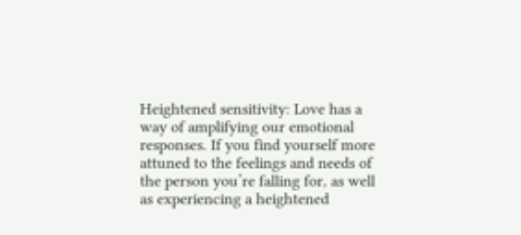Heightened sensitivity: Love has a way of amplifying our emotional responses. If you find yourself more attuned to the feelings and needs of the person you’re falling for, as well as experiencing a heightened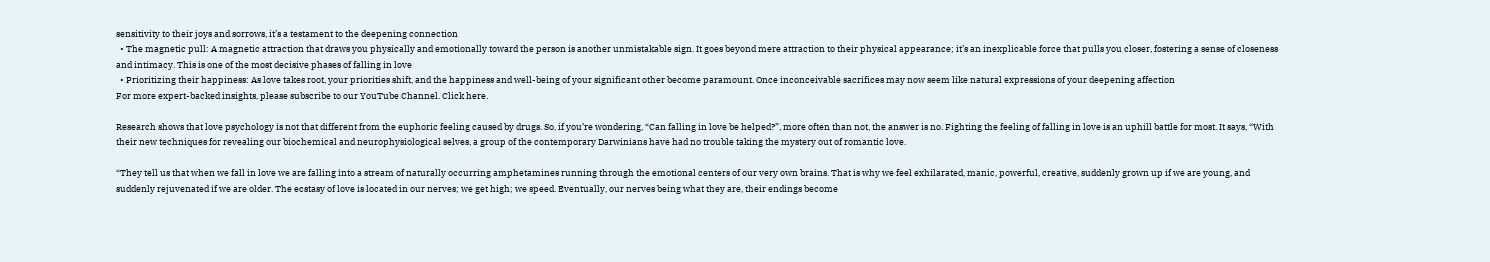sensitivity to their joys and sorrows, it’s a testament to the deepening connection
  • The magnetic pull: A magnetic attraction that draws you physically and emotionally toward the person is another unmistakable sign. It goes beyond mere attraction to their physical appearance; it’s an inexplicable force that pulls you closer, fostering a sense of closeness and intimacy. This is one of the most decisive phases of falling in love
  • Prioritizing their happiness: As love takes root, your priorities shift, and the happiness and well-being of your significant other become paramount. Once inconceivable sacrifices may now seem like natural expressions of your deepening affection
For more expert-backed insights, please subscribe to our YouTube Channel. Click here.

Research shows that love psychology is not that different from the euphoric feeling caused by drugs. So, if you’re wondering, “Can falling in love be helped?”, more often than not, the answer is no. Fighting the feeling of falling in love is an uphill battle for most. It says, “With their new techniques for revealing our biochemical and neurophysiological selves, a group of the contemporary Darwinians have had no trouble taking the mystery out of romantic love.

“They tell us that when we fall in love we are falling into a stream of naturally occurring amphetamines running through the emotional centers of our very own brains. That is why we feel exhilarated, manic, powerful, creative, suddenly grown up if we are young, and suddenly rejuvenated if we are older. The ecstasy of love is located in our nerves; we get high; we speed. Eventually, our nerves being what they are, their endings become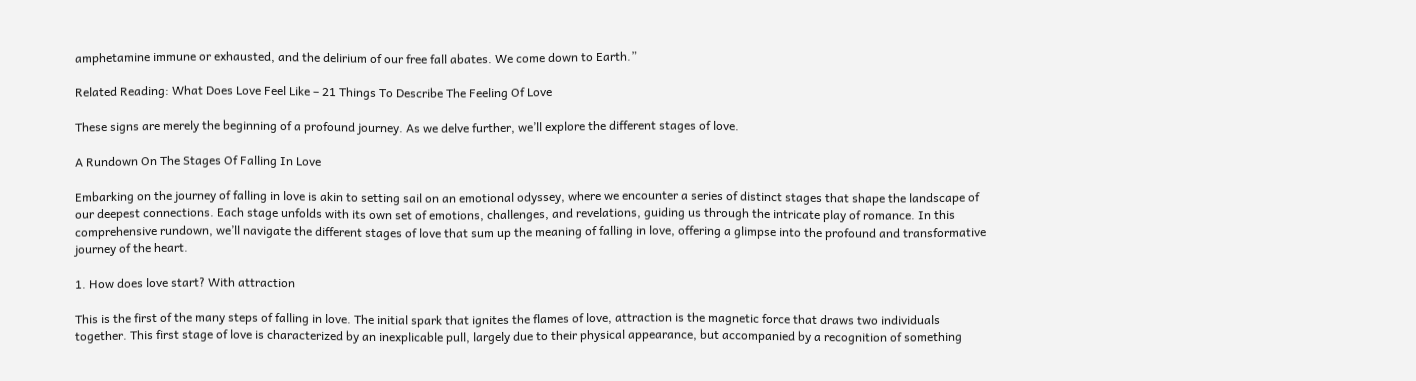amphetamine immune or exhausted, and the delirium of our free fall abates. We come down to Earth.”

Related Reading: What Does Love Feel Like – 21 Things To Describe The Feeling Of Love

These signs are merely the beginning of a profound journey. As we delve further, we’ll explore the different stages of love.

A Rundown On The Stages Of Falling In Love

Embarking on the journey of falling in love is akin to setting sail on an emotional odyssey, where we encounter a series of distinct stages that shape the landscape of our deepest connections. Each stage unfolds with its own set of emotions, challenges, and revelations, guiding us through the intricate play of romance. In this comprehensive rundown, we’ll navigate the different stages of love that sum up the meaning of falling in love, offering a glimpse into the profound and transformative journey of the heart.

1. How does love start? With attraction

This is the first of the many steps of falling in love. The initial spark that ignites the flames of love, attraction is the magnetic force that draws two individuals together. This first stage of love is characterized by an inexplicable pull, largely due to their physical appearance, but accompanied by a recognition of something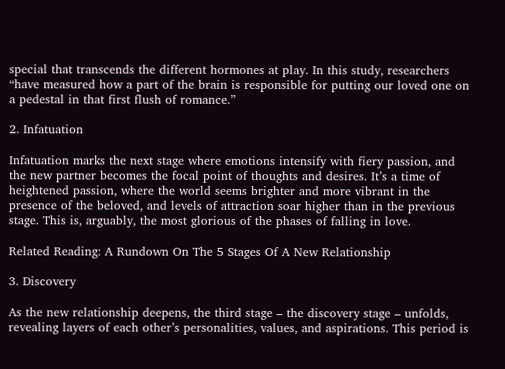special that transcends the different hormones at play. In this study, researchers “have measured how a part of the brain is responsible for putting our loved one on a pedestal in that first flush of romance.”

2. Infatuation

Infatuation marks the next stage where emotions intensify with fiery passion, and the new partner becomes the focal point of thoughts and desires. It’s a time of heightened passion, where the world seems brighter and more vibrant in the presence of the beloved, and levels of attraction soar higher than in the previous stage. This is, arguably, the most glorious of the phases of falling in love.

Related Reading: A Rundown On The 5 Stages Of A New Relationship

3. Discovery

As the new relationship deepens, the third stage – the discovery stage – unfolds, revealing layers of each other’s personalities, values, and aspirations. This period is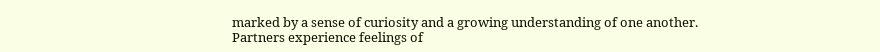marked by a sense of curiosity and a growing understanding of one another. Partners experience feelings of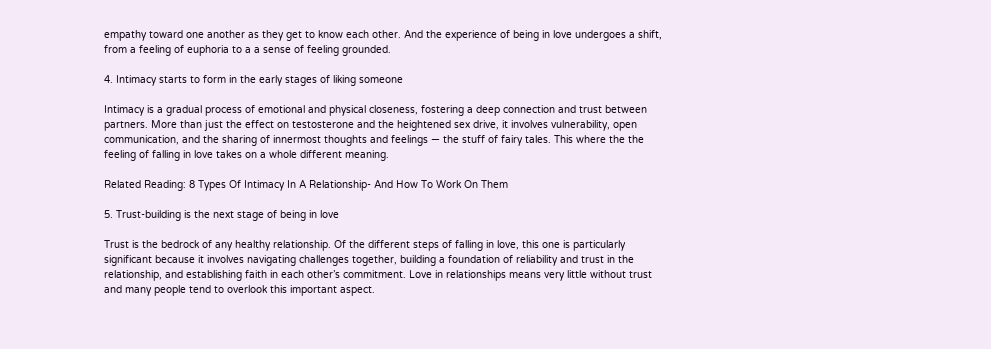empathy toward one another as they get to know each other. And the experience of being in love undergoes a shift, from a feeling of euphoria to a a sense of feeling grounded.

4. Intimacy starts to form in the early stages of liking someone

Intimacy is a gradual process of emotional and physical closeness, fostering a deep connection and trust between partners. More than just the effect on testosterone and the heightened sex drive, it involves vulnerability, open communication, and the sharing of innermost thoughts and feelings — the stuff of fairy tales. This where the the feeling of falling in love takes on a whole different meaning.

Related Reading: 8 Types Of Intimacy In A Relationship- And How To Work On Them

5. Trust-building is the next stage of being in love

Trust is the bedrock of any healthy relationship. Of the different steps of falling in love, this one is particularly significant because it involves navigating challenges together, building a foundation of reliability and trust in the relationship, and establishing faith in each other’s commitment. Love in relationships means very little without trust and many people tend to overlook this important aspect.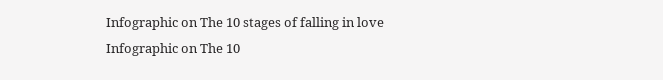Infographic on The 10 stages of falling in love
Infographic on The 10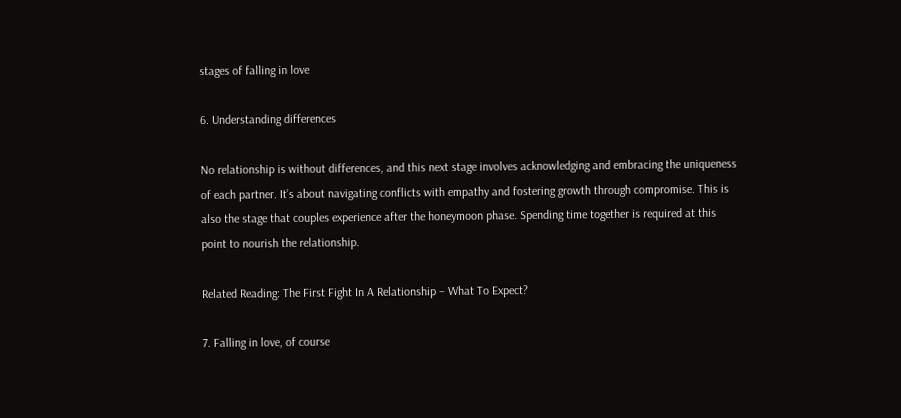stages of falling in love

6. Understanding differences

No relationship is without differences, and this next stage involves acknowledging and embracing the uniqueness of each partner. It’s about navigating conflicts with empathy and fostering growth through compromise. This is also the stage that couples experience after the honeymoon phase. Spending time together is required at this point to nourish the relationship.

Related Reading: The First Fight In A Relationship – What To Expect?

7. Falling in love, of course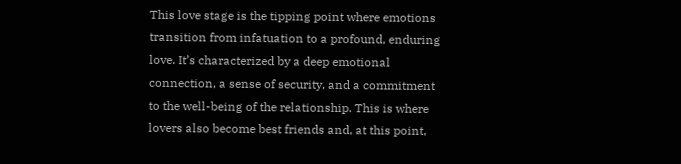This love stage is the tipping point where emotions transition from infatuation to a profound, enduring love. It’s characterized by a deep emotional connection, a sense of security, and a commitment to the well-being of the relationship. This is where lovers also become best friends and, at this point,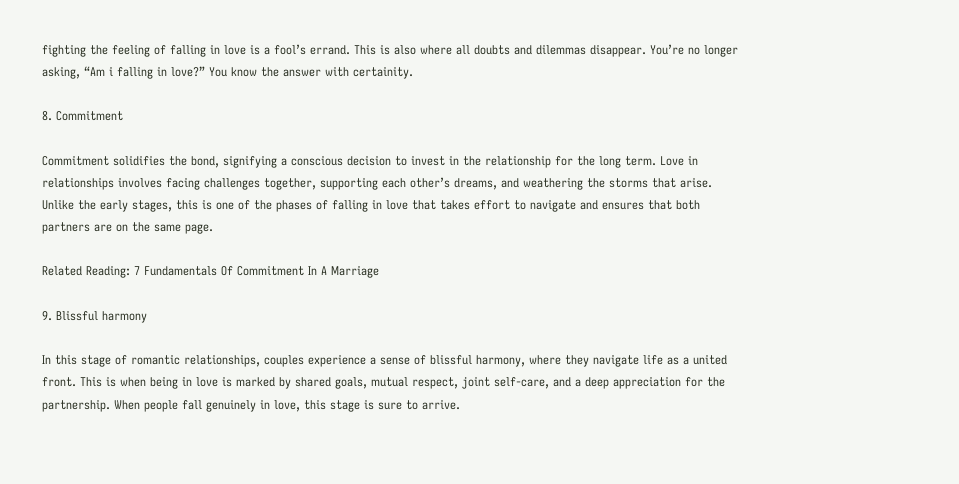fighting the feeling of falling in love is a fool’s errand. This is also where all doubts and dilemmas disappear. You’re no longer asking, “Am i falling in love?” You know the answer with certainity.

8. Commitment

Commitment solidifies the bond, signifying a conscious decision to invest in the relationship for the long term. Love in relationships involves facing challenges together, supporting each other’s dreams, and weathering the storms that arise. Unlike the early stages, this is one of the phases of falling in love that takes effort to navigate and ensures that both partners are on the same page.

Related Reading: 7 Fundamentals Of Commitment In A Marriage

9. Blissful harmony

In this stage of romantic relationships, couples experience a sense of blissful harmony, where they navigate life as a united front. This is when being in love is marked by shared goals, mutual respect, joint self-care, and a deep appreciation for the partnership. When people fall genuinely in love, this stage is sure to arrive.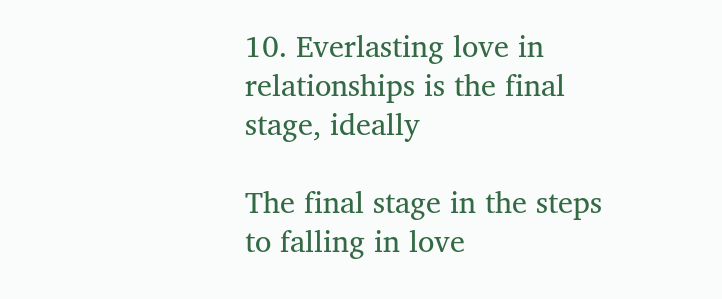10. Everlasting love in relationships is the final stage, ideally

The final stage in the steps to falling in love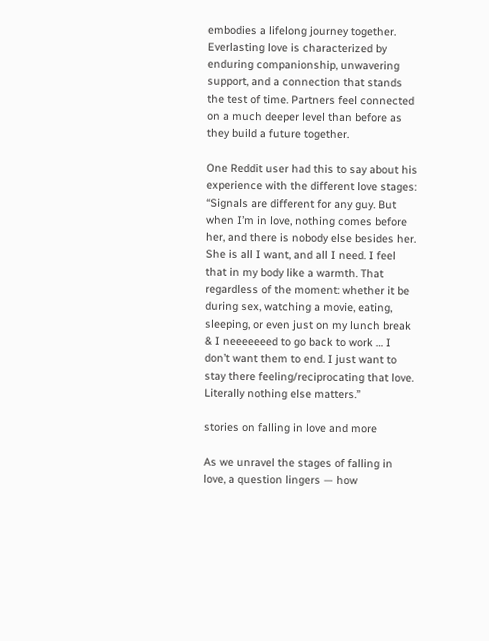embodies a lifelong journey together. Everlasting love is characterized by enduring companionship, unwavering support, and a connection that stands the test of time. Partners feel connected on a much deeper level than before as they build a future together.

One Reddit user had this to say about his experience with the different love stages: “Signals are different for any guy. But when I’m in love, nothing comes before her, and there is nobody else besides her. She is all I want, and all I need. I feel that in my body like a warmth. That regardless of the moment: whether it be during sex, watching a movie, eating, sleeping, or even just on my lunch break & I neeeeeeed to go back to work … I don’t want them to end. I just want to stay there feeling/reciprocating that love. Literally nothing else matters.”

stories on falling in love and more

As we unravel the stages of falling in love, a question lingers — how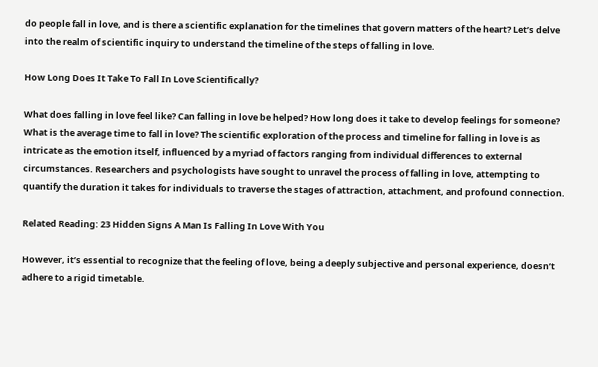do people fall in love, and is there a scientific explanation for the timelines that govern matters of the heart? Let’s delve into the realm of scientific inquiry to understand the timeline of the steps of falling in love.

How Long Does It Take To Fall In Love Scientifically?

What does falling in love feel like? Can falling in love be helped? How long does it take to develop feelings for someone? What is the average time to fall in love? The scientific exploration of the process and timeline for falling in love is as intricate as the emotion itself, influenced by a myriad of factors ranging from individual differences to external circumstances. Researchers and psychologists have sought to unravel the process of falling in love, attempting to quantify the duration it takes for individuals to traverse the stages of attraction, attachment, and profound connection.

Related Reading: 23 Hidden Signs A Man Is Falling In Love With You

However, it’s essential to recognize that the feeling of love, being a deeply subjective and personal experience, doesn’t adhere to a rigid timetable.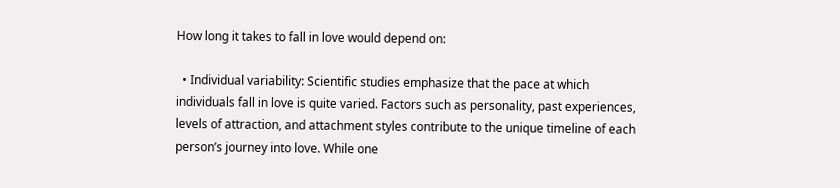How long it takes to fall in love would depend on:

  • Individual variability: Scientific studies emphasize that the pace at which individuals fall in love is quite varied. Factors such as personality, past experiences, levels of attraction, and attachment styles contribute to the unique timeline of each person’s journey into love. While one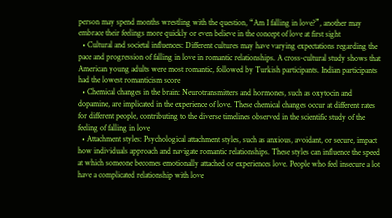person may spend months wrestling with the question, “Am I falling in love?”, another may embrace their feelings more quickly or even believe in the concept of love at first sight
  • Cultural and societal influences: Different cultures may have varying expectations regarding the pace and progression of falling in love in romantic relationships. A cross-cultural study shows that American young adults were most romantic, followed by Turkish participants. Indian participants had the lowest romanticism score
  • Chemical changes in the brain: Neurotransmitters and hormones, such as oxytocin and dopamine, are implicated in the experience of love. These chemical changes occur at different rates for different people, contributing to the diverse timelines observed in the scientific study of the feeling of falling in love
  • Attachment styles: Psychological attachment styles, such as anxious, avoidant, or secure, impact how individuals approach and navigate romantic relationships. These styles can influence the speed at which someone becomes emotionally attached or experiences love. People who feel insecure a lot have a complicated relationship with love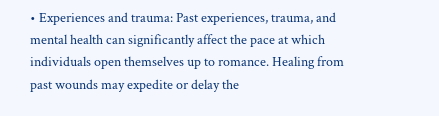• Experiences and trauma: Past experiences, trauma, and mental health can significantly affect the pace at which individuals open themselves up to romance. Healing from past wounds may expedite or delay the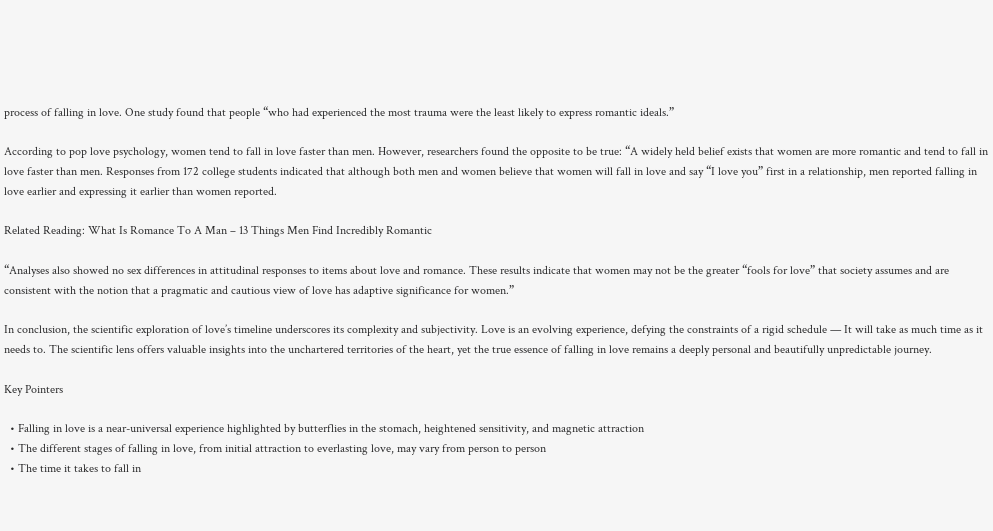process of falling in love. One study found that people “who had experienced the most trauma were the least likely to express romantic ideals.”

According to pop love psychology, women tend to fall in love faster than men. However, researchers found the opposite to be true: “A widely held belief exists that women are more romantic and tend to fall in love faster than men. Responses from 172 college students indicated that although both men and women believe that women will fall in love and say “I love you” first in a relationship, men reported falling in love earlier and expressing it earlier than women reported.

Related Reading: What Is Romance To A Man – 13 Things Men Find Incredibly Romantic

“Analyses also showed no sex differences in attitudinal responses to items about love and romance. These results indicate that women may not be the greater “fools for love” that society assumes and are consistent with the notion that a pragmatic and cautious view of love has adaptive significance for women.”

In conclusion, the scientific exploration of love’s timeline underscores its complexity and subjectivity. Love is an evolving experience, defying the constraints of a rigid schedule — It will take as much time as it needs to. The scientific lens offers valuable insights into the unchartered territories of the heart, yet the true essence of falling in love remains a deeply personal and beautifully unpredictable journey.

Key Pointers

  • Falling in love is a near-universal experience highlighted by butterflies in the stomach, heightened sensitivity, and magnetic attraction
  • The different stages of falling in love, from initial attraction to everlasting love, may vary from person to person
  • The time it takes to fall in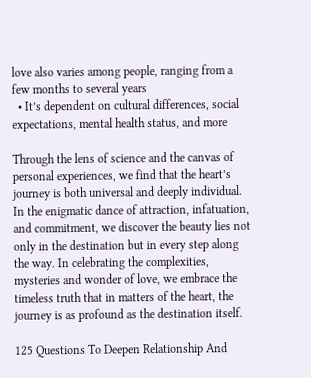love also varies among people, ranging from a few months to several years
  • It’s dependent on cultural differences, social expectations, mental health status, and more

Through the lens of science and the canvas of personal experiences, we find that the heart’s journey is both universal and deeply individual. In the enigmatic dance of attraction, infatuation, and commitment, we discover the beauty lies not only in the destination but in every step along the way. In celebrating the complexities, mysteries and wonder of love, we embrace the timeless truth that in matters of the heart, the journey is as profound as the destination itself.

125 Questions To Deepen Relationship And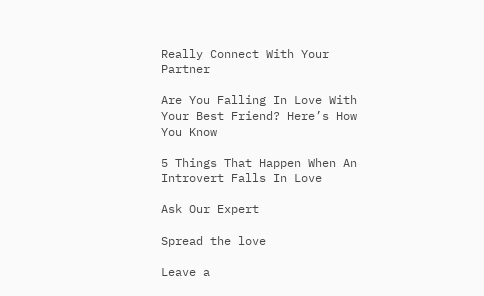Really Connect With Your Partner

Are You Falling In Love With Your Best Friend? Here’s How You Know

5 Things That Happen When An Introvert Falls In Love

Ask Our Expert

Spread the love

Leave a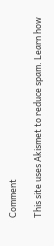Comment

This site uses Akismet to reduce spam. Learn how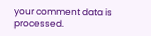your comment data is processed.